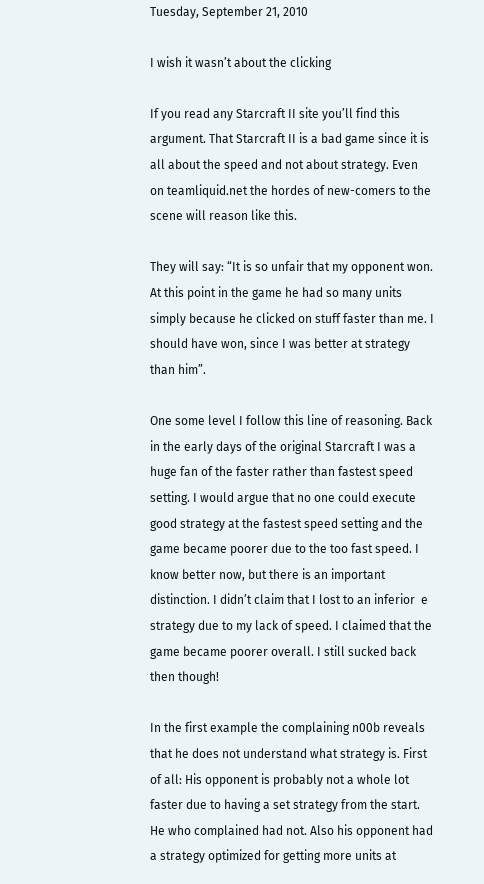Tuesday, September 21, 2010

I wish it wasn’t about the clicking

If you read any Starcraft II site you’ll find this argument. That Starcraft II is a bad game since it is all about the speed and not about strategy. Even on teamliquid.net the hordes of new-comers to the scene will reason like this.

They will say: “It is so unfair that my opponent won. At this point in the game he had so many units simply because he clicked on stuff faster than me. I should have won, since I was better at strategy than him”.

One some level I follow this line of reasoning. Back in the early days of the original Starcraft I was a huge fan of the faster rather than fastest speed setting. I would argue that no one could execute good strategy at the fastest speed setting and the game became poorer due to the too fast speed. I know better now, but there is an important distinction. I didn’t claim that I lost to an inferior  e strategy due to my lack of speed. I claimed that the game became poorer overall. I still sucked back then though!

In the first example the complaining n00b reveals that he does not understand what strategy is. First of all: His opponent is probably not a whole lot faster due to having a set strategy from the start. He who complained had not. Also his opponent had a strategy optimized for getting more units at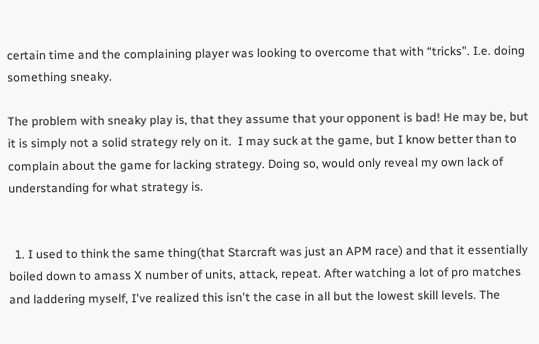certain time and the complaining player was looking to overcome that with “tricks”. I.e. doing something sneaky.

The problem with sneaky play is, that they assume that your opponent is bad! He may be, but it is simply not a solid strategy rely on it.  I may suck at the game, but I know better than to complain about the game for lacking strategy. Doing so, would only reveal my own lack of understanding for what strategy is.


  1. I used to think the same thing(that Starcraft was just an APM race) and that it essentially boiled down to amass X number of units, attack, repeat. After watching a lot of pro matches and laddering myself, I've realized this isn't the case in all but the lowest skill levels. The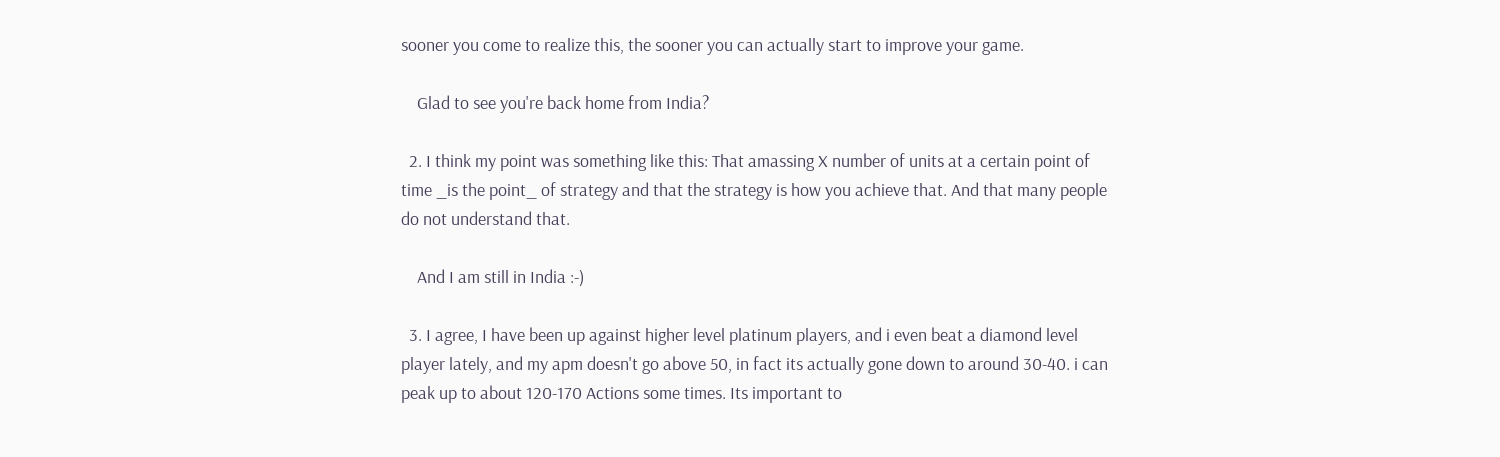sooner you come to realize this, the sooner you can actually start to improve your game.

    Glad to see you're back home from India?

  2. I think my point was something like this: That amassing X number of units at a certain point of time _is the point_ of strategy and that the strategy is how you achieve that. And that many people do not understand that.

    And I am still in India :-)

  3. I agree, I have been up against higher level platinum players, and i even beat a diamond level player lately, and my apm doesn't go above 50, in fact its actually gone down to around 30-40. i can peak up to about 120-170 Actions some times. Its important to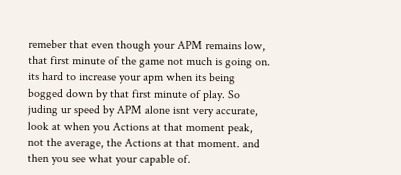remeber that even though your APM remains low, that first minute of the game not much is going on. its hard to increase your apm when its being bogged down by that first minute of play. So juding ur speed by APM alone isnt very accurate, look at when you Actions at that moment peak, not the average, the Actions at that moment. and then you see what your capable of.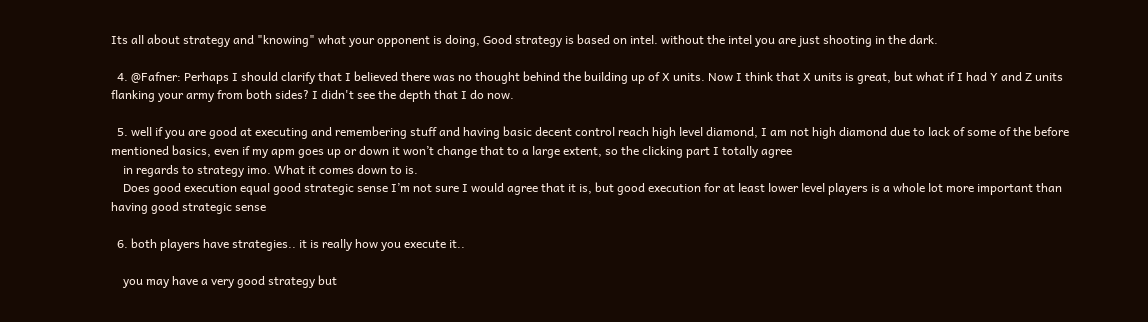Its all about strategy and "knowing" what your opponent is doing, Good strategy is based on intel. without the intel you are just shooting in the dark.

  4. @Fafner: Perhaps I should clarify that I believed there was no thought behind the building up of X units. Now I think that X units is great, but what if I had Y and Z units flanking your army from both sides? I didn't see the depth that I do now.

  5. well if you are good at executing and remembering stuff and having basic decent control reach high level diamond, I am not high diamond due to lack of some of the before mentioned basics, even if my apm goes up or down it won’t change that to a large extent, so the clicking part I totally agree
    in regards to strategy imo. What it comes down to is.
    Does good execution equal good strategic sense I’m not sure I would agree that it is, but good execution for at least lower level players is a whole lot more important than having good strategic sense

  6. both players have strategies.. it is really how you execute it..

    you may have a very good strategy but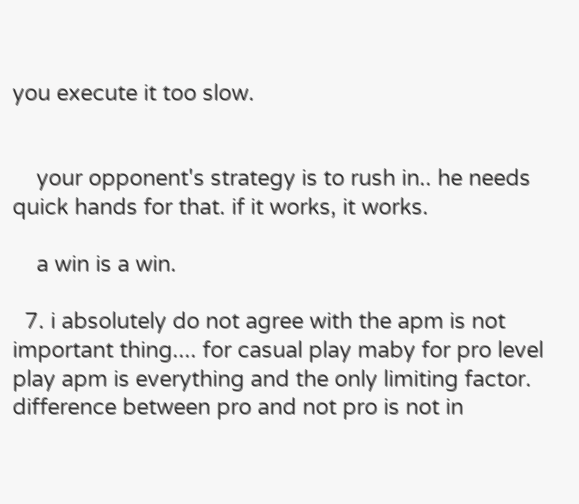you execute it too slow.


    your opponent's strategy is to rush in.. he needs quick hands for that. if it works, it works.

    a win is a win.

  7. i absolutely do not agree with the apm is not important thing.... for casual play maby for pro level play apm is everything and the only limiting factor. difference between pro and not pro is not in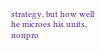strategy, but how well he microes his units, nonpro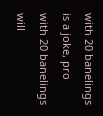with 20 banelings is a joke, pro with 20 banelings will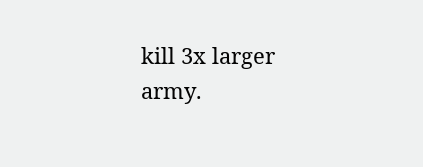kill 3x larger army.